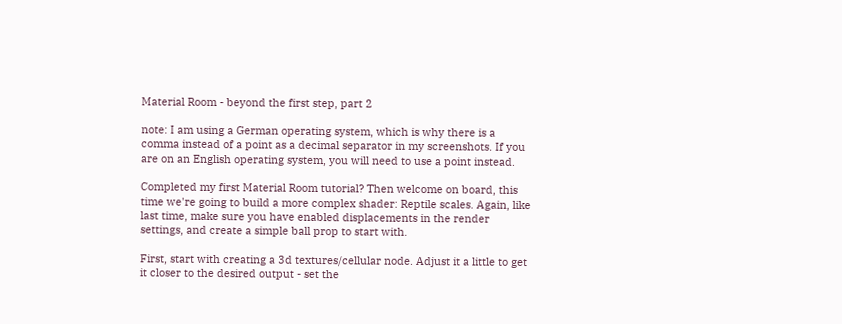Material Room - beyond the first step, part 2

note: I am using a German operating system, which is why there is a comma instead of a point as a decimal separator in my screenshots. If you are on an English operating system, you will need to use a point instead.

Completed my first Material Room tutorial? Then welcome on board, this time we're going to build a more complex shader: Reptile scales. Again, like last time, make sure you have enabled displacements in the render settings, and create a simple ball prop to start with.

First, start with creating a 3d textures/cellular node. Adjust it a little to get it closer to the desired output - set the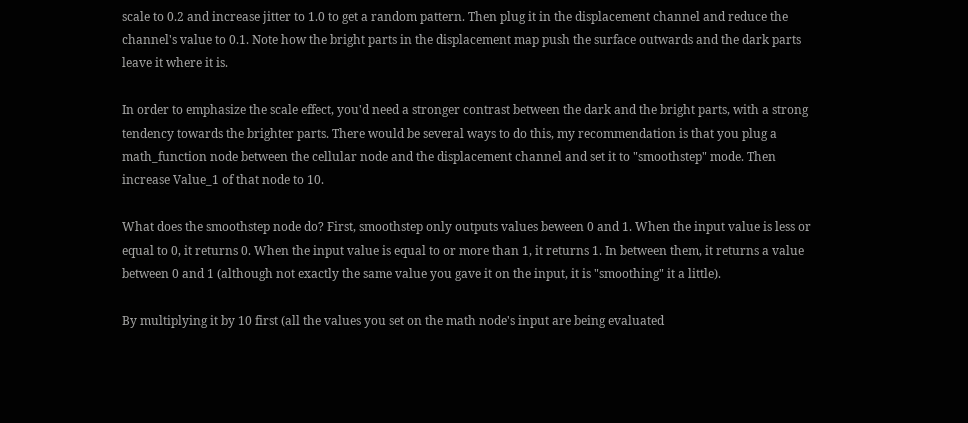scale to 0.2 and increase jitter to 1.0 to get a random pattern. Then plug it in the displacement channel and reduce the channel's value to 0.1. Note how the bright parts in the displacement map push the surface outwards and the dark parts leave it where it is.

In order to emphasize the scale effect, you'd need a stronger contrast between the dark and the bright parts, with a strong tendency towards the brighter parts. There would be several ways to do this, my recommendation is that you plug a math_function node between the cellular node and the displacement channel and set it to "smoothstep" mode. Then increase Value_1 of that node to 10.

What does the smoothstep node do? First, smoothstep only outputs values beween 0 and 1. When the input value is less or equal to 0, it returns 0. When the input value is equal to or more than 1, it returns 1. In between them, it returns a value between 0 and 1 (although not exactly the same value you gave it on the input, it is "smoothing" it a little).

By multiplying it by 10 first (all the values you set on the math node's input are being evaluated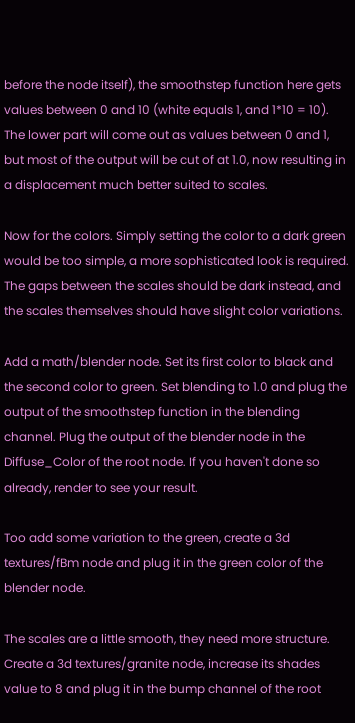before the node itself), the smoothstep function here gets values between 0 and 10 (white equals 1, and 1*10 = 10). The lower part will come out as values between 0 and 1, but most of the output will be cut of at 1.0, now resulting in a displacement much better suited to scales.

Now for the colors. Simply setting the color to a dark green would be too simple, a more sophisticated look is required. The gaps between the scales should be dark instead, and the scales themselves should have slight color variations.

Add a math/blender node. Set its first color to black and the second color to green. Set blending to 1.0 and plug the output of the smoothstep function in the blending channel. Plug the output of the blender node in the Diffuse_Color of the root node. If you haven't done so already, render to see your result.

Too add some variation to the green, create a 3d textures/fBm node and plug it in the green color of the blender node.

The scales are a little smooth, they need more structure. Create a 3d textures/granite node, increase its shades value to 8 and plug it in the bump channel of the root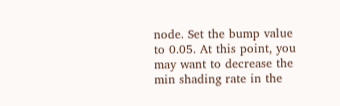node. Set the bump value to 0.05. At this point, you may want to decrease the min shading rate in the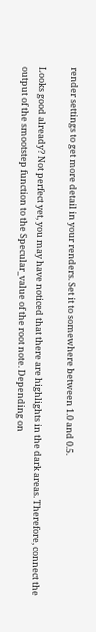render settings to get more detail in your renders. Set it to somewhere between 1.0 and 0.5.

Looks good already? Not perfect yet, you may have noticed that there are highlights in the dark areas. Therefore, connect the output of the smootstep function to the Specular_value of the root note. Depending on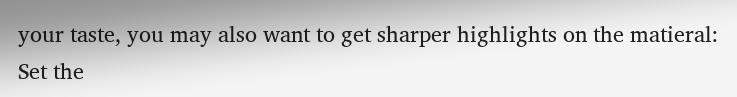your taste, you may also want to get sharper highlights on the matieral: Set the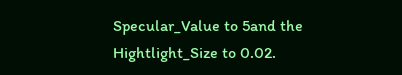Specular_Value to 5and the Hightlight_Size to 0.02.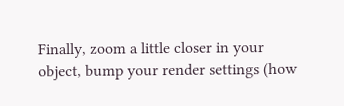Finally, zoom a little closer in your object, bump your render settings (how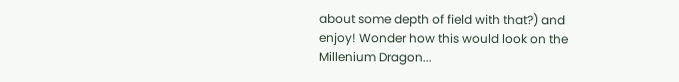about some depth of field with that?) and enjoy! Wonder how this would look on the Millenium Dragon...